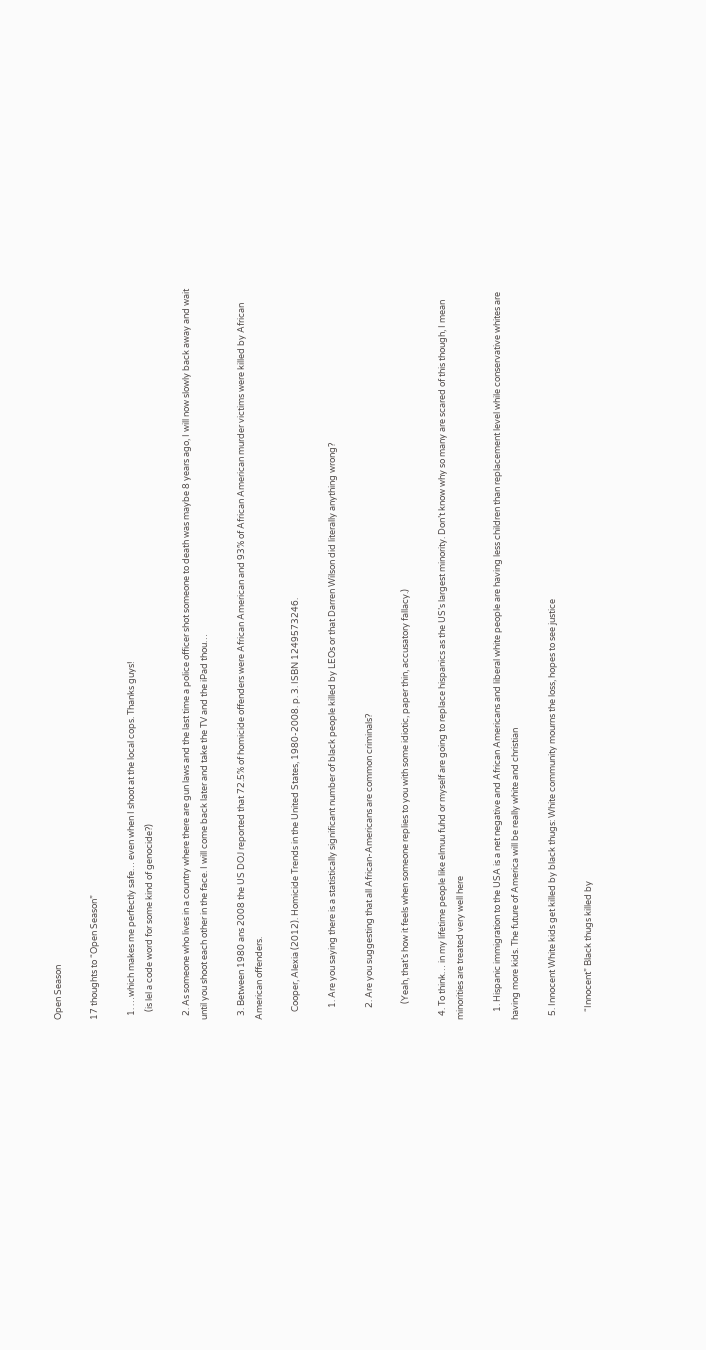Open Season

17 thoughts to “Open Season”

  1. …which makes me perfectly safe… even when I shoot at the local cops. Thanks guys!
    (is lel a code word for some kind of genocide?)

  2. As someone who lives in a country where there are gun laws and the last time a police officer shot someone to death was maybe 8 years ago, I will now slowly back away and wait until you shoot each other in the face. I will come back later and take the TV and the iPad thou…

  3. Between 1980 ans 2008 the US DOJ reported that 72.5% of homicide offenders were African American and 93% of African American murder victims were killed by African American offenders.

    Cooper, Alexia (2012). Homicide Trends in the United States, 1980-2008. p. 3. ISBN 1249573246.

      1. Are you saying there is a statistically significant number of black people killed by LEOs or that Darren Wilson did literally anything wrong?

      2. Are you suggesting that all African-Americans are common criminals?

        (Yeah, that’s how it feels when someone replies to you with some idiotic, paper thin, accusatory fallacy.)

  4. To think… in my lifetime people like elmuu fuhd or myself are going to replace hispanics as the US’s largest minority. Don’t know why so many are scared of this though, I mean minorities are treated very well here

    1. Hispanic immigration to the USA is a net negative and African Americans and liberal white people are having less children than replacement level while conservative whites are having more kids. The future of America will be really white and christian

  5. Innocent White kids get killed by black thugs: White community mourns the loss, hopes to see justice

    “Innocent” Black thugs killed by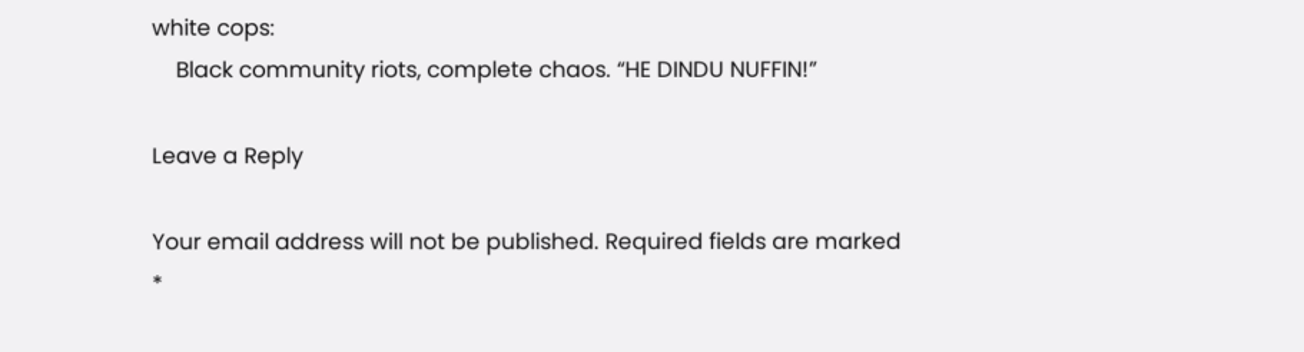white cops:
    Black community riots, complete chaos. “HE DINDU NUFFIN!”

Leave a Reply

Your email address will not be published. Required fields are marked *